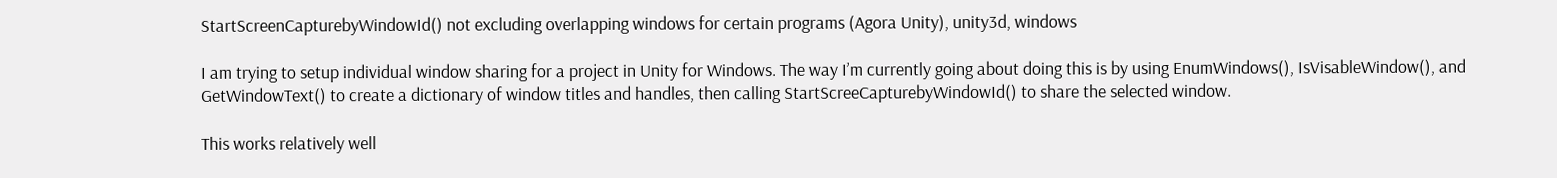StartScreenCapturebyWindowId() not excluding overlapping windows for certain programs (Agora Unity), unity3d, windows

I am trying to setup individual window sharing for a project in Unity for Windows. The way I’m currently going about doing this is by using EnumWindows(), IsVisableWindow(), and GetWindowText() to create a dictionary of window titles and handles, then calling StartScreeCapturebyWindowId() to share the selected window.

This works relatively well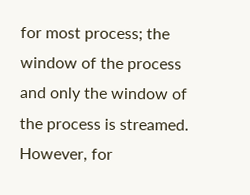for most process; the window of the process and only the window of the process is streamed. However, for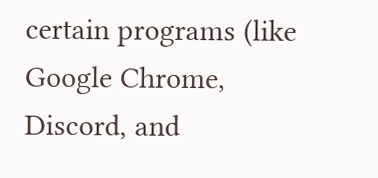certain programs (like Google Chrome, Discord, and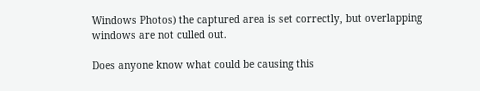Windows Photos) the captured area is set correctly, but overlapping windows are not culled out.

Does anyone know what could be causing this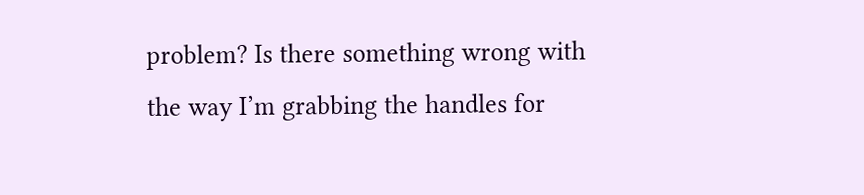problem? Is there something wrong with the way I’m grabbing the handles for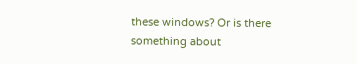these windows? Or is there something about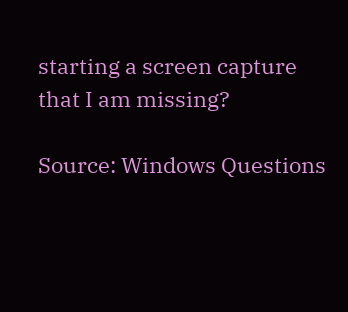starting a screen capture that I am missing?

Source: Windows Questions